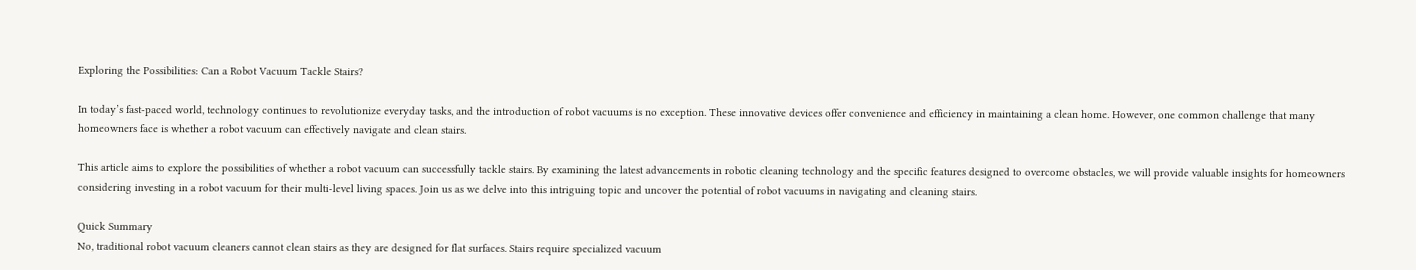Exploring the Possibilities: Can a Robot Vacuum Tackle Stairs?

In today’s fast-paced world, technology continues to revolutionize everyday tasks, and the introduction of robot vacuums is no exception. These innovative devices offer convenience and efficiency in maintaining a clean home. However, one common challenge that many homeowners face is whether a robot vacuum can effectively navigate and clean stairs.

This article aims to explore the possibilities of whether a robot vacuum can successfully tackle stairs. By examining the latest advancements in robotic cleaning technology and the specific features designed to overcome obstacles, we will provide valuable insights for homeowners considering investing in a robot vacuum for their multi-level living spaces. Join us as we delve into this intriguing topic and uncover the potential of robot vacuums in navigating and cleaning stairs.

Quick Summary
No, traditional robot vacuum cleaners cannot clean stairs as they are designed for flat surfaces. Stairs require specialized vacuum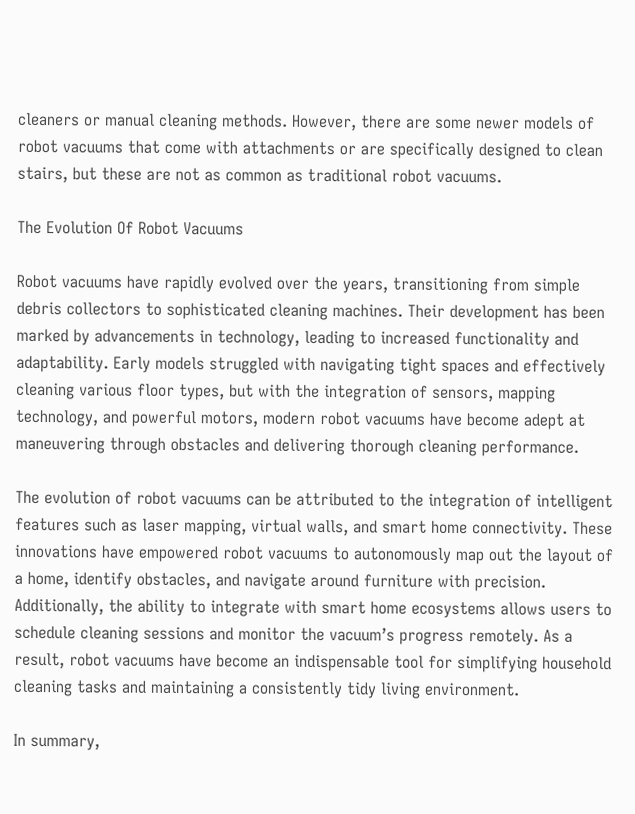cleaners or manual cleaning methods. However, there are some newer models of robot vacuums that come with attachments or are specifically designed to clean stairs, but these are not as common as traditional robot vacuums.

The Evolution Of Robot Vacuums

Robot vacuums have rapidly evolved over the years, transitioning from simple debris collectors to sophisticated cleaning machines. Their development has been marked by advancements in technology, leading to increased functionality and adaptability. Early models struggled with navigating tight spaces and effectively cleaning various floor types, but with the integration of sensors, mapping technology, and powerful motors, modern robot vacuums have become adept at maneuvering through obstacles and delivering thorough cleaning performance.

The evolution of robot vacuums can be attributed to the integration of intelligent features such as laser mapping, virtual walls, and smart home connectivity. These innovations have empowered robot vacuums to autonomously map out the layout of a home, identify obstacles, and navigate around furniture with precision. Additionally, the ability to integrate with smart home ecosystems allows users to schedule cleaning sessions and monitor the vacuum’s progress remotely. As a result, robot vacuums have become an indispensable tool for simplifying household cleaning tasks and maintaining a consistently tidy living environment.

In summary,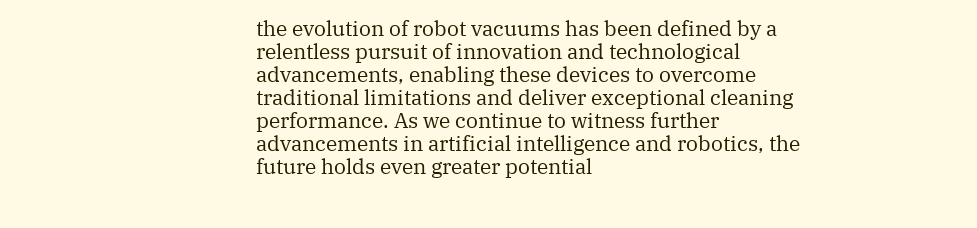the evolution of robot vacuums has been defined by a relentless pursuit of innovation and technological advancements, enabling these devices to overcome traditional limitations and deliver exceptional cleaning performance. As we continue to witness further advancements in artificial intelligence and robotics, the future holds even greater potential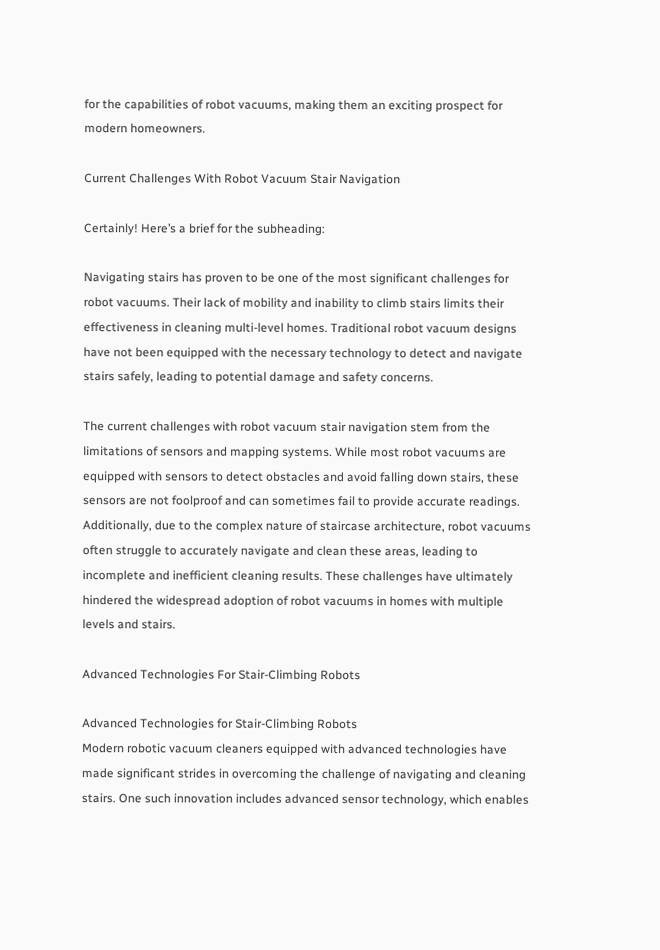for the capabilities of robot vacuums, making them an exciting prospect for modern homeowners.

Current Challenges With Robot Vacuum Stair Navigation

Certainly! Here’s a brief for the subheading:

Navigating stairs has proven to be one of the most significant challenges for robot vacuums. Their lack of mobility and inability to climb stairs limits their effectiveness in cleaning multi-level homes. Traditional robot vacuum designs have not been equipped with the necessary technology to detect and navigate stairs safely, leading to potential damage and safety concerns.

The current challenges with robot vacuum stair navigation stem from the limitations of sensors and mapping systems. While most robot vacuums are equipped with sensors to detect obstacles and avoid falling down stairs, these sensors are not foolproof and can sometimes fail to provide accurate readings. Additionally, due to the complex nature of staircase architecture, robot vacuums often struggle to accurately navigate and clean these areas, leading to incomplete and inefficient cleaning results. These challenges have ultimately hindered the widespread adoption of robot vacuums in homes with multiple levels and stairs.

Advanced Technologies For Stair-Climbing Robots

Advanced Technologies for Stair-Climbing Robots
Modern robotic vacuum cleaners equipped with advanced technologies have made significant strides in overcoming the challenge of navigating and cleaning stairs. One such innovation includes advanced sensor technology, which enables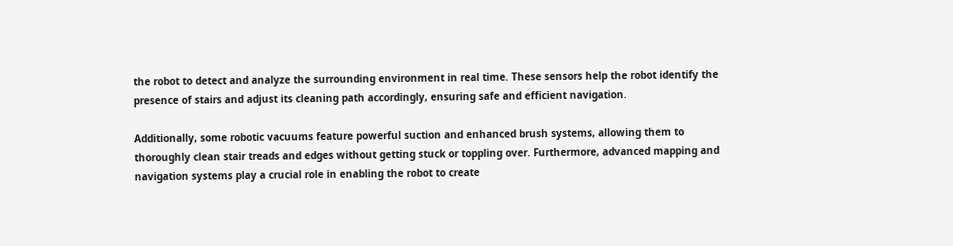the robot to detect and analyze the surrounding environment in real time. These sensors help the robot identify the presence of stairs and adjust its cleaning path accordingly, ensuring safe and efficient navigation.

Additionally, some robotic vacuums feature powerful suction and enhanced brush systems, allowing them to thoroughly clean stair treads and edges without getting stuck or toppling over. Furthermore, advanced mapping and navigation systems play a crucial role in enabling the robot to create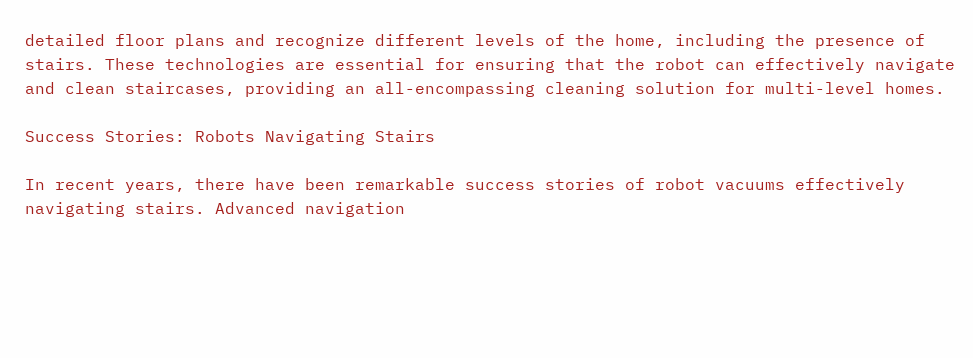detailed floor plans and recognize different levels of the home, including the presence of stairs. These technologies are essential for ensuring that the robot can effectively navigate and clean staircases, providing an all-encompassing cleaning solution for multi-level homes.

Success Stories: Robots Navigating Stairs

In recent years, there have been remarkable success stories of robot vacuums effectively navigating stairs. Advanced navigation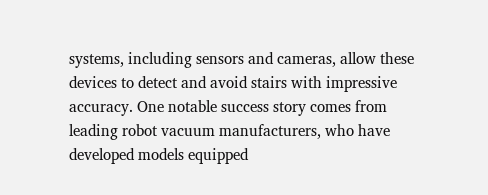systems, including sensors and cameras, allow these devices to detect and avoid stairs with impressive accuracy. One notable success story comes from leading robot vacuum manufacturers, who have developed models equipped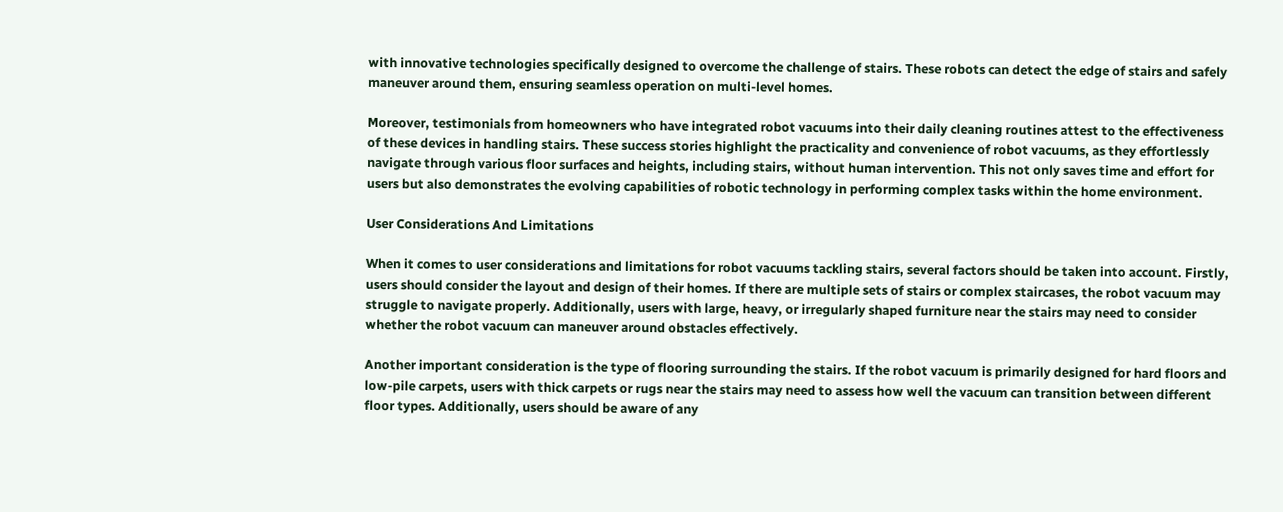with innovative technologies specifically designed to overcome the challenge of stairs. These robots can detect the edge of stairs and safely maneuver around them, ensuring seamless operation on multi-level homes.

Moreover, testimonials from homeowners who have integrated robot vacuums into their daily cleaning routines attest to the effectiveness of these devices in handling stairs. These success stories highlight the practicality and convenience of robot vacuums, as they effortlessly navigate through various floor surfaces and heights, including stairs, without human intervention. This not only saves time and effort for users but also demonstrates the evolving capabilities of robotic technology in performing complex tasks within the home environment.

User Considerations And Limitations

When it comes to user considerations and limitations for robot vacuums tackling stairs, several factors should be taken into account. Firstly, users should consider the layout and design of their homes. If there are multiple sets of stairs or complex staircases, the robot vacuum may struggle to navigate properly. Additionally, users with large, heavy, or irregularly shaped furniture near the stairs may need to consider whether the robot vacuum can maneuver around obstacles effectively.

Another important consideration is the type of flooring surrounding the stairs. If the robot vacuum is primarily designed for hard floors and low-pile carpets, users with thick carpets or rugs near the stairs may need to assess how well the vacuum can transition between different floor types. Additionally, users should be aware of any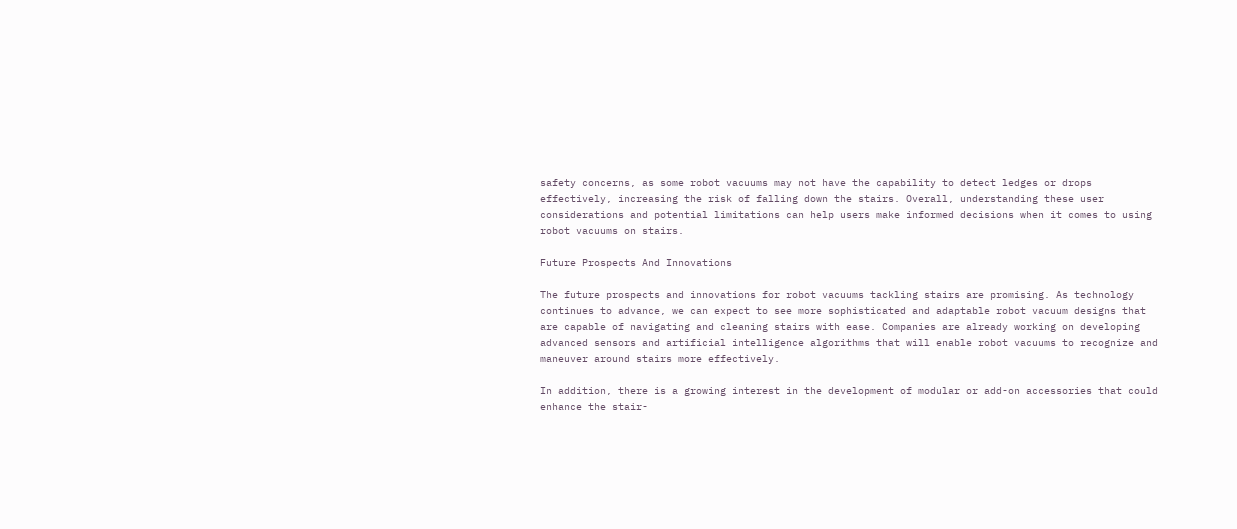safety concerns, as some robot vacuums may not have the capability to detect ledges or drops effectively, increasing the risk of falling down the stairs. Overall, understanding these user considerations and potential limitations can help users make informed decisions when it comes to using robot vacuums on stairs.

Future Prospects And Innovations

The future prospects and innovations for robot vacuums tackling stairs are promising. As technology continues to advance, we can expect to see more sophisticated and adaptable robot vacuum designs that are capable of navigating and cleaning stairs with ease. Companies are already working on developing advanced sensors and artificial intelligence algorithms that will enable robot vacuums to recognize and maneuver around stairs more effectively.

In addition, there is a growing interest in the development of modular or add-on accessories that could enhance the stair-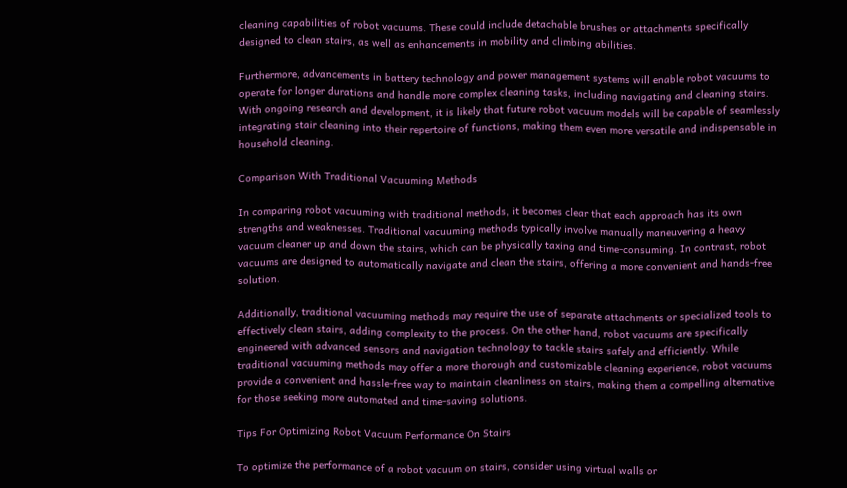cleaning capabilities of robot vacuums. These could include detachable brushes or attachments specifically designed to clean stairs, as well as enhancements in mobility and climbing abilities.

Furthermore, advancements in battery technology and power management systems will enable robot vacuums to operate for longer durations and handle more complex cleaning tasks, including navigating and cleaning stairs. With ongoing research and development, it is likely that future robot vacuum models will be capable of seamlessly integrating stair cleaning into their repertoire of functions, making them even more versatile and indispensable in household cleaning.

Comparison With Traditional Vacuuming Methods

In comparing robot vacuuming with traditional methods, it becomes clear that each approach has its own strengths and weaknesses. Traditional vacuuming methods typically involve manually maneuvering a heavy vacuum cleaner up and down the stairs, which can be physically taxing and time-consuming. In contrast, robot vacuums are designed to automatically navigate and clean the stairs, offering a more convenient and hands-free solution.

Additionally, traditional vacuuming methods may require the use of separate attachments or specialized tools to effectively clean stairs, adding complexity to the process. On the other hand, robot vacuums are specifically engineered with advanced sensors and navigation technology to tackle stairs safely and efficiently. While traditional vacuuming methods may offer a more thorough and customizable cleaning experience, robot vacuums provide a convenient and hassle-free way to maintain cleanliness on stairs, making them a compelling alternative for those seeking more automated and time-saving solutions.

Tips For Optimizing Robot Vacuum Performance On Stairs

To optimize the performance of a robot vacuum on stairs, consider using virtual walls or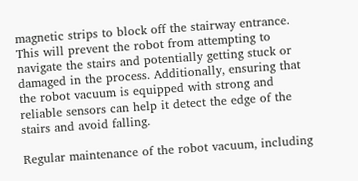magnetic strips to block off the stairway entrance. This will prevent the robot from attempting to navigate the stairs and potentially getting stuck or damaged in the process. Additionally, ensuring that the robot vacuum is equipped with strong and reliable sensors can help it detect the edge of the stairs and avoid falling.

Regular maintenance of the robot vacuum, including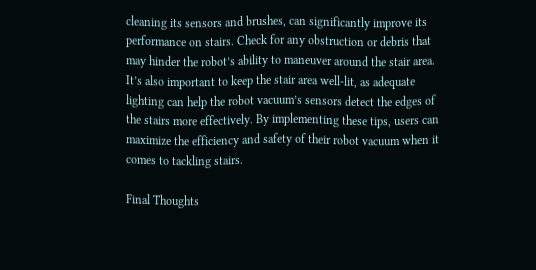cleaning its sensors and brushes, can significantly improve its performance on stairs. Check for any obstruction or debris that may hinder the robot’s ability to maneuver around the stair area. It’s also important to keep the stair area well-lit, as adequate lighting can help the robot vacuum’s sensors detect the edges of the stairs more effectively. By implementing these tips, users can maximize the efficiency and safety of their robot vacuum when it comes to tackling stairs.

Final Thoughts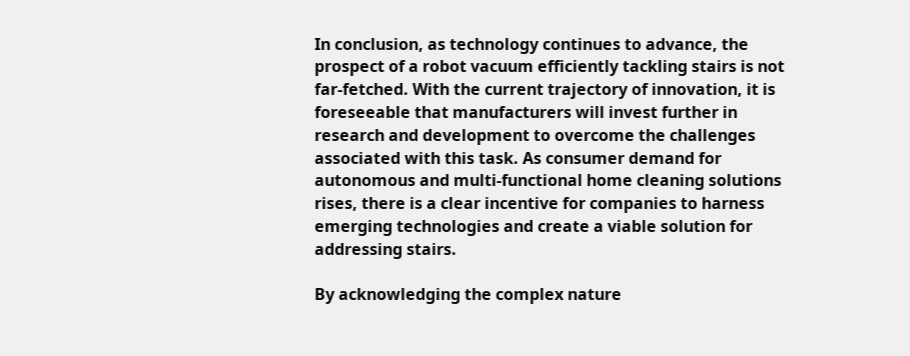In conclusion, as technology continues to advance, the prospect of a robot vacuum efficiently tackling stairs is not far-fetched. With the current trajectory of innovation, it is foreseeable that manufacturers will invest further in research and development to overcome the challenges associated with this task. As consumer demand for autonomous and multi-functional home cleaning solutions rises, there is a clear incentive for companies to harness emerging technologies and create a viable solution for addressing stairs.

By acknowledging the complex nature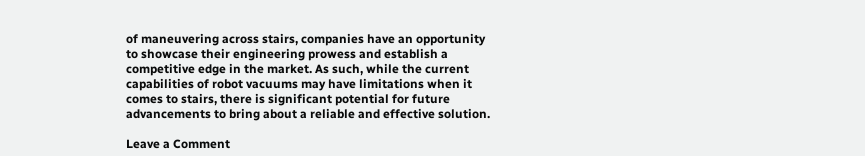of maneuvering across stairs, companies have an opportunity to showcase their engineering prowess and establish a competitive edge in the market. As such, while the current capabilities of robot vacuums may have limitations when it comes to stairs, there is significant potential for future advancements to bring about a reliable and effective solution.

Leave a Comment